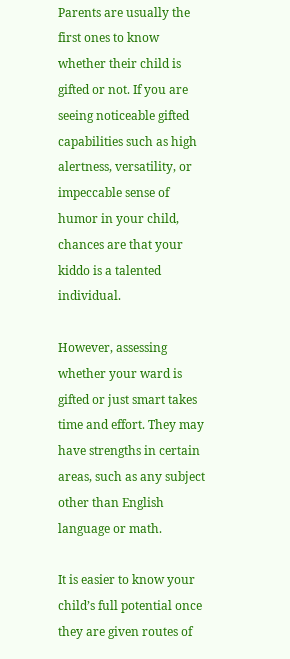Parents are usually the first ones to know whether their child is gifted or not. If you are seeing noticeable gifted capabilities such as high alertness, versatility, or impeccable sense of humor in your child, chances are that your kiddo is a talented individual.

However, assessing whether your ward is gifted or just smart takes time and effort. They may have strengths in certain areas, such as any subject other than English language or math.

It is easier to know your child’s full potential once they are given routes of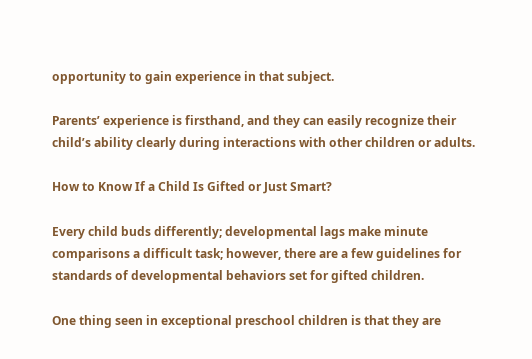opportunity to gain experience in that subject.

Parents’ experience is firsthand, and they can easily recognize their child’s ability clearly during interactions with other children or adults.

How to Know If a Child Is Gifted or Just Smart?

Every child buds differently; developmental lags make minute comparisons a difficult task; however, there are a few guidelines for standards of developmental behaviors set for gifted children.

One thing seen in exceptional preschool children is that they are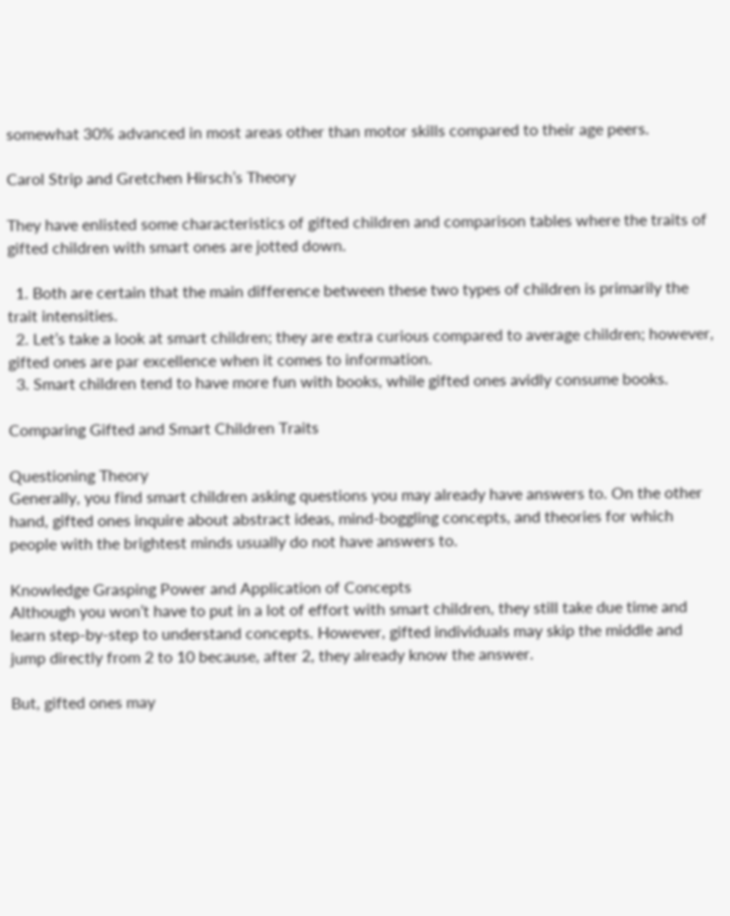somewhat 30% advanced in most areas other than motor skills compared to their age peers.

Carol Strip and Gretchen Hirsch’s Theory

They have enlisted some characteristics of gifted children and comparison tables where the traits of gifted children with smart ones are jotted down.

  1. Both are certain that the main difference between these two types of children is primarily the trait intensities.
  2. Let’s take a look at smart children; they are extra curious compared to average children; however, gifted ones are par excellence when it comes to information.
  3. Smart children tend to have more fun with books, while gifted ones avidly consume books.

Comparing Gifted and Smart Children Traits

Questioning Theory
Generally, you find smart children asking questions you may already have answers to. On the other hand, gifted ones inquire about abstract ideas, mind-boggling concepts, and theories for which people with the brightest minds usually do not have answers to.

Knowledge Grasping Power and Application of Concepts
Although you won’t have to put in a lot of effort with smart children, they still take due time and learn step-by-step to understand concepts. However, gifted individuals may skip the middle and jump directly from 2 to 10 because, after 2, they already know the answer.

But, gifted ones may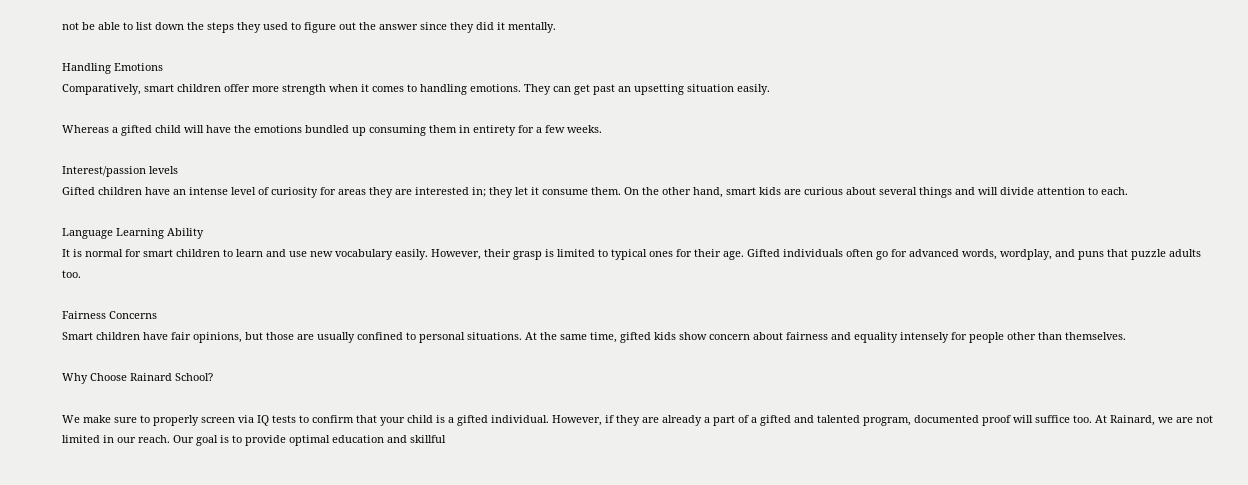not be able to list down the steps they used to figure out the answer since they did it mentally.

Handling Emotions
Comparatively, smart children offer more strength when it comes to handling emotions. They can get past an upsetting situation easily.

Whereas a gifted child will have the emotions bundled up consuming them in entirety for a few weeks.

Interest/passion levels
Gifted children have an intense level of curiosity for areas they are interested in; they let it consume them. On the other hand, smart kids are curious about several things and will divide attention to each.

Language Learning Ability
It is normal for smart children to learn and use new vocabulary easily. However, their grasp is limited to typical ones for their age. Gifted individuals often go for advanced words, wordplay, and puns that puzzle adults too.

Fairness Concerns
Smart children have fair opinions, but those are usually confined to personal situations. At the same time, gifted kids show concern about fairness and equality intensely for people other than themselves.

Why Choose Rainard School?

We make sure to properly screen via IQ tests to confirm that your child is a gifted individual. However, if they are already a part of a gifted and talented program, documented proof will suffice too. At Rainard, we are not limited in our reach. Our goal is to provide optimal education and skillful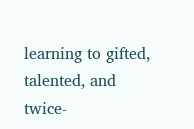learning to gifted, talented, and twice-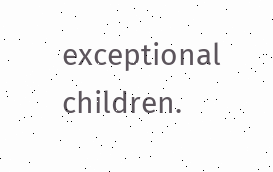exceptional children.